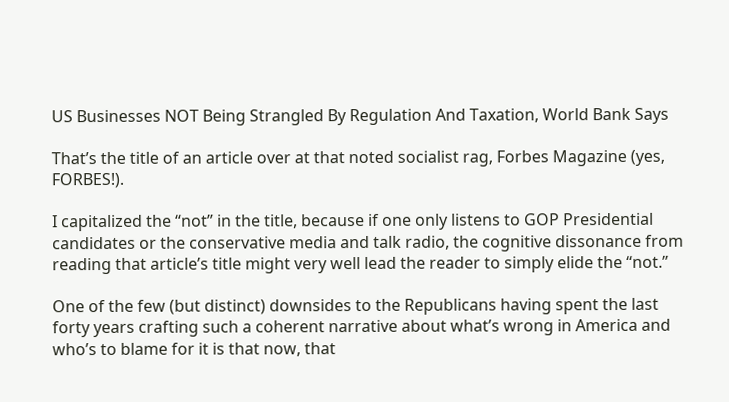US Businesses NOT Being Strangled By Regulation And Taxation, World Bank Says

That’s the title of an article over at that noted socialist rag, Forbes Magazine (yes, FORBES!).

I capitalized the “not” in the title, because if one only listens to GOP Presidential candidates or the conservative media and talk radio, the cognitive dissonance from reading that article’s title might very well lead the reader to simply elide the “not.”

One of the few (but distinct) downsides to the Republicans having spent the last forty years crafting such a coherent narrative about what’s wrong in America and who’s to blame for it is that now, that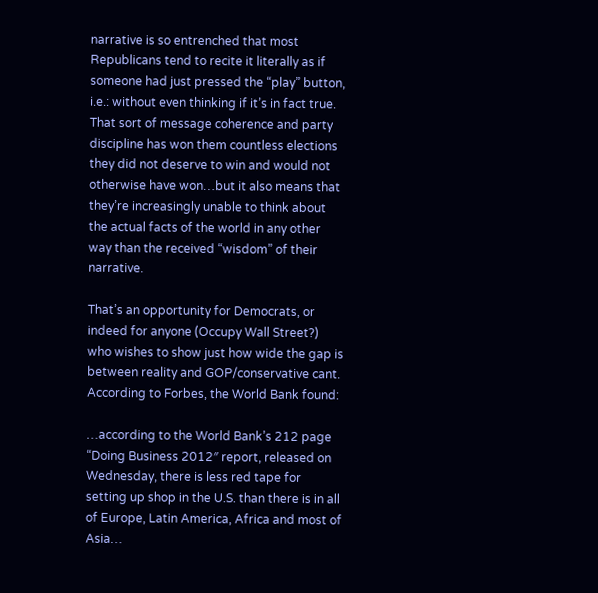narrative is so entrenched that most Republicans tend to recite it literally as if someone had just pressed the “play” button, i.e.: without even thinking if it’s in fact true. That sort of message coherence and party discipline has won them countless elections they did not deserve to win and would not otherwise have won…but it also means that they’re increasingly unable to think about the actual facts of the world in any other way than the received “wisdom” of their narrative.

That’s an opportunity for Democrats, or indeed for anyone (Occupy Wall Street?) who wishes to show just how wide the gap is between reality and GOP/conservative cant. According to Forbes, the World Bank found:

…according to the World Bank’s 212 page “Doing Business 2012″ report, released on Wednesday, there is less red tape for setting up shop in the U.S. than there is in all of Europe, Latin America, Africa and most of Asia…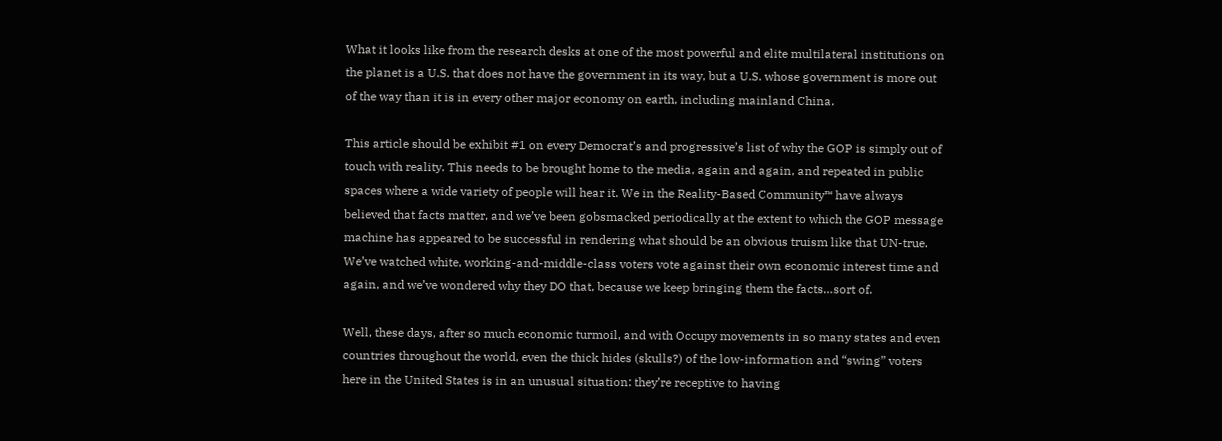What it looks like from the research desks at one of the most powerful and elite multilateral institutions on the planet is a U.S. that does not have the government in its way, but a U.S. whose government is more out of the way than it is in every other major economy on earth, including mainland China.

This article should be exhibit #1 on every Democrat’s and progressive’s list of why the GOP is simply out of touch with reality. This needs to be brought home to the media, again and again, and repeated in public spaces where a wide variety of people will hear it. We in the Reality-Based Community™ have always believed that facts matter, and we’ve been gobsmacked periodically at the extent to which the GOP message machine has appeared to be successful in rendering what should be an obvious truism like that UN-true. We’ve watched white, working-and-middle-class voters vote against their own economic interest time and again, and we’ve wondered why they DO that, because we keep bringing them the facts…sort of.

Well, these days, after so much economic turmoil, and with Occupy movements in so many states and even countries throughout the world, even the thick hides (skulls?) of the low-information and “swing” voters here in the United States is in an unusual situation: they’re receptive to having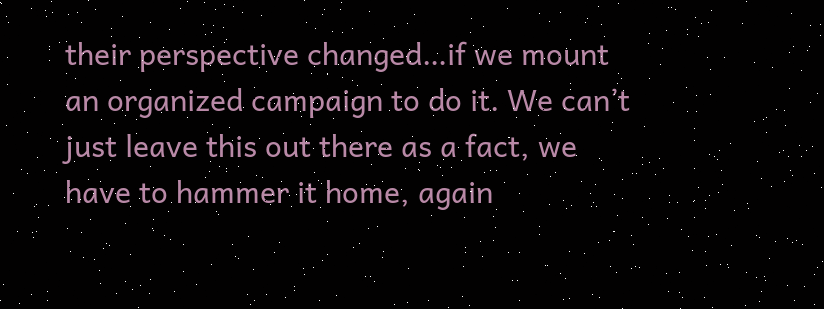their perspective changed…if we mount an organized campaign to do it. We can’t just leave this out there as a fact, we have to hammer it home, again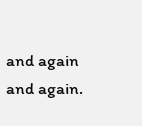and again and again.